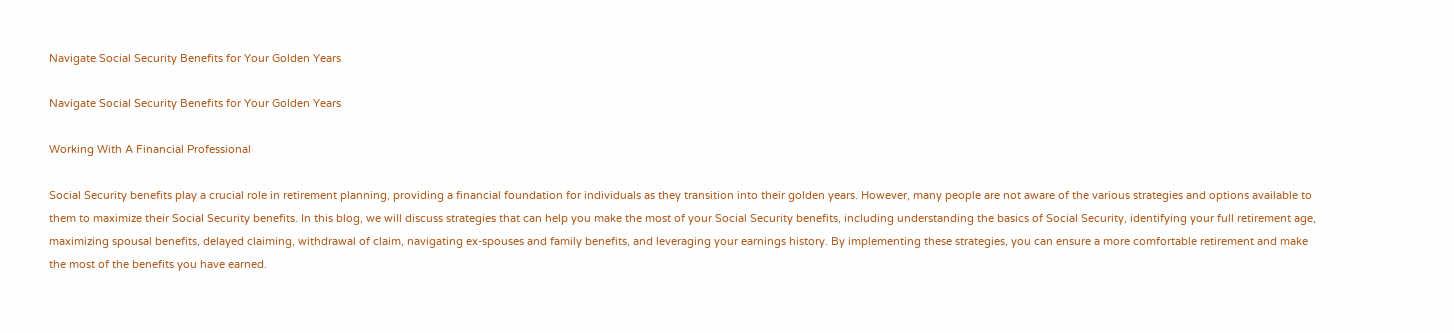Navigate Social Security Benefits for Your Golden Years

Navigate Social Security Benefits for Your Golden Years

Working With A Financial Professional

Social Security benefits play a crucial role in retirement planning, providing a financial foundation for individuals as they transition into their golden years. However, many people are not aware of the various strategies and options available to them to maximize their Social Security benefits. In this blog, we will discuss strategies that can help you make the most of your Social Security benefits, including understanding the basics of Social Security, identifying your full retirement age, maximizing spousal benefits, delayed claiming, withdrawal of claim, navigating ex-spouses and family benefits, and leveraging your earnings history. By implementing these strategies, you can ensure a more comfortable retirement and make the most of the benefits you have earned.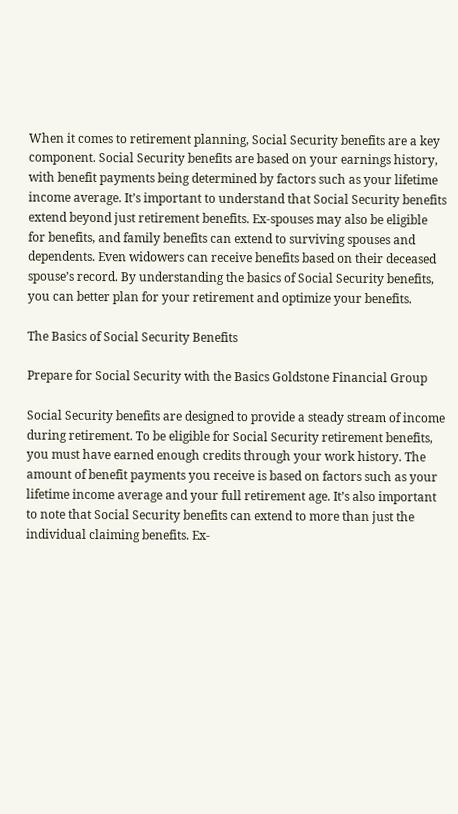When it comes to retirement planning, Social Security benefits are a key component. Social Security benefits are based on your earnings history, with benefit payments being determined by factors such as your lifetime income average. It’s important to understand that Social Security benefits extend beyond just retirement benefits. Ex-spouses may also be eligible for benefits, and family benefits can extend to surviving spouses and dependents. Even widowers can receive benefits based on their deceased spouse’s record. By understanding the basics of Social Security benefits, you can better plan for your retirement and optimize your benefits.

The Basics of Social Security Benefits

Prepare for Social Security with the Basics Goldstone Financial Group

Social Security benefits are designed to provide a steady stream of income during retirement. To be eligible for Social Security retirement benefits, you must have earned enough credits through your work history. The amount of benefit payments you receive is based on factors such as your lifetime income average and your full retirement age. It’s also important to note that Social Security benefits can extend to more than just the individual claiming benefits. Ex-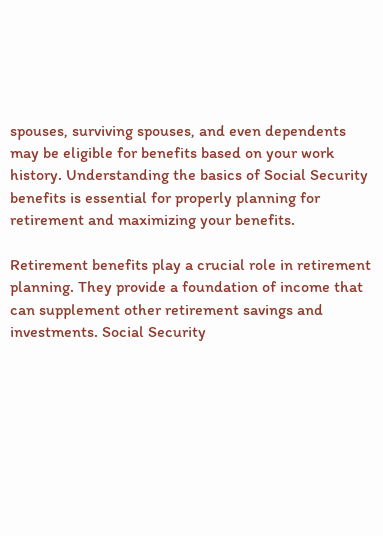spouses, surviving spouses, and even dependents may be eligible for benefits based on your work history. Understanding the basics of Social Security benefits is essential for properly planning for retirement and maximizing your benefits.

Retirement benefits play a crucial role in retirement planning. They provide a foundation of income that can supplement other retirement savings and investments. Social Security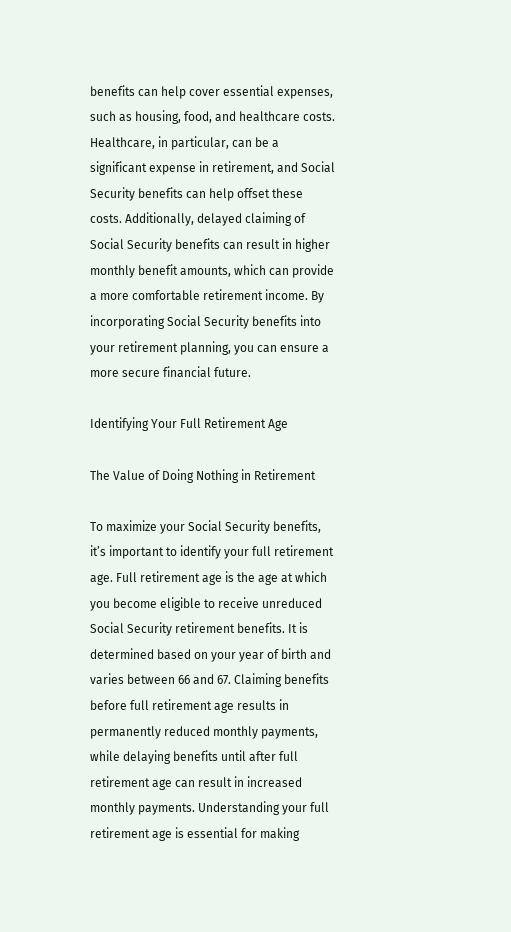benefits can help cover essential expenses, such as housing, food, and healthcare costs. Healthcare, in particular, can be a significant expense in retirement, and Social Security benefits can help offset these costs. Additionally, delayed claiming of Social Security benefits can result in higher monthly benefit amounts, which can provide a more comfortable retirement income. By incorporating Social Security benefits into your retirement planning, you can ensure a more secure financial future.

Identifying Your Full Retirement Age

The Value of Doing Nothing in Retirement

To maximize your Social Security benefits, it’s important to identify your full retirement age. Full retirement age is the age at which you become eligible to receive unreduced Social Security retirement benefits. It is determined based on your year of birth and varies between 66 and 67. Claiming benefits before full retirement age results in permanently reduced monthly payments, while delaying benefits until after full retirement age can result in increased monthly payments. Understanding your full retirement age is essential for making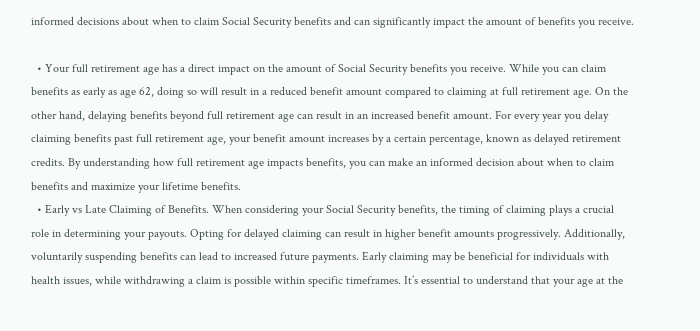informed decisions about when to claim Social Security benefits and can significantly impact the amount of benefits you receive.

  • Your full retirement age has a direct impact on the amount of Social Security benefits you receive. While you can claim benefits as early as age 62, doing so will result in a reduced benefit amount compared to claiming at full retirement age. On the other hand, delaying benefits beyond full retirement age can result in an increased benefit amount. For every year you delay claiming benefits past full retirement age, your benefit amount increases by a certain percentage, known as delayed retirement credits. By understanding how full retirement age impacts benefits, you can make an informed decision about when to claim benefits and maximize your lifetime benefits.
  • Early vs Late Claiming of Benefits. When considering your Social Security benefits, the timing of claiming plays a crucial role in determining your payouts. Opting for delayed claiming can result in higher benefit amounts progressively. Additionally, voluntarily suspending benefits can lead to increased future payments. Early claiming may be beneficial for individuals with health issues, while withdrawing a claim is possible within specific timeframes. It’s essential to understand that your age at the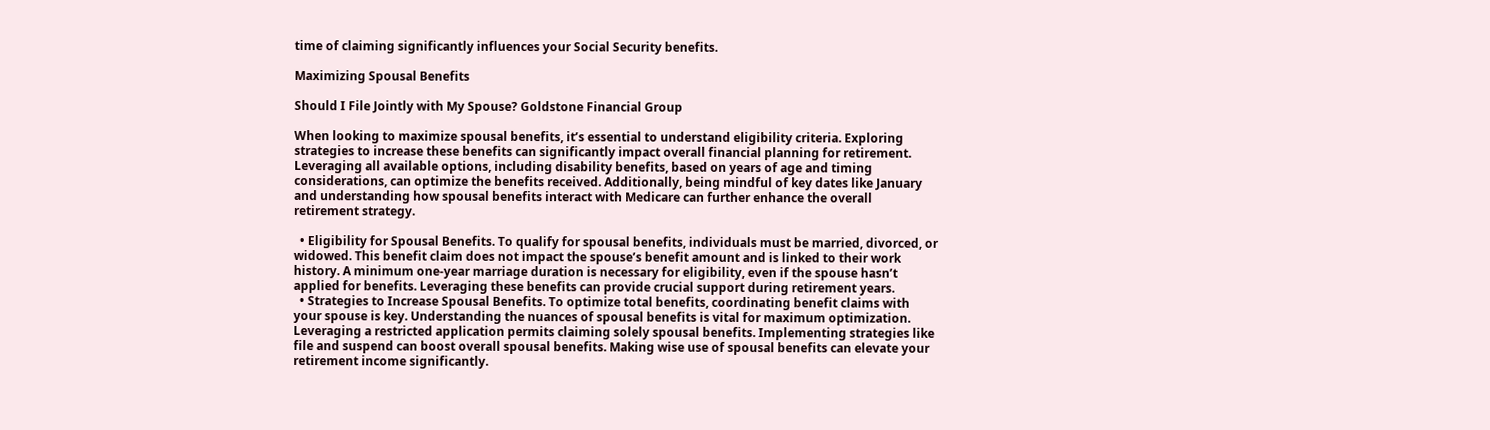time of claiming significantly influences your Social Security benefits.

Maximizing Spousal Benefits

Should I File Jointly with My Spouse? Goldstone Financial Group

When looking to maximize spousal benefits, it’s essential to understand eligibility criteria. Exploring strategies to increase these benefits can significantly impact overall financial planning for retirement. Leveraging all available options, including disability benefits, based on years of age and timing considerations, can optimize the benefits received. Additionally, being mindful of key dates like January and understanding how spousal benefits interact with Medicare can further enhance the overall retirement strategy.

  • Eligibility for Spousal Benefits. To qualify for spousal benefits, individuals must be married, divorced, or widowed. This benefit claim does not impact the spouse’s benefit amount and is linked to their work history. A minimum one-year marriage duration is necessary for eligibility, even if the spouse hasn’t applied for benefits. Leveraging these benefits can provide crucial support during retirement years.
  • Strategies to Increase Spousal Benefits. To optimize total benefits, coordinating benefit claims with your spouse is key. Understanding the nuances of spousal benefits is vital for maximum optimization. Leveraging a restricted application permits claiming solely spousal benefits. Implementing strategies like file and suspend can boost overall spousal benefits. Making wise use of spousal benefits can elevate your retirement income significantly.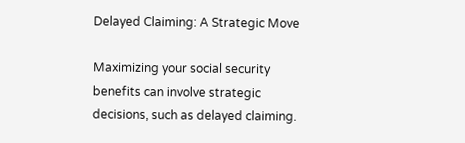Delayed Claiming: A Strategic Move

Maximizing your social security benefits can involve strategic decisions, such as delayed claiming.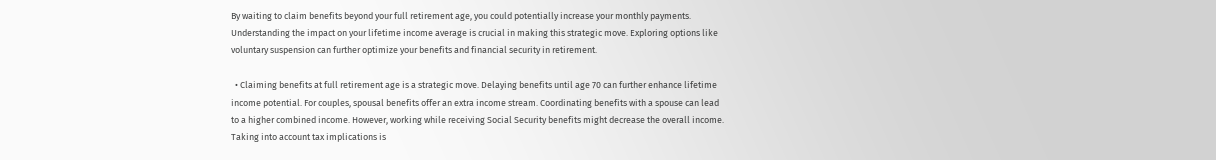By waiting to claim benefits beyond your full retirement age, you could potentially increase your monthly payments. Understanding the impact on your lifetime income average is crucial in making this strategic move. Exploring options like voluntary suspension can further optimize your benefits and financial security in retirement.

  • Claiming benefits at full retirement age is a strategic move. Delaying benefits until age 70 can further enhance lifetime income potential. For couples, spousal benefits offer an extra income stream. Coordinating benefits with a spouse can lead to a higher combined income. However, working while receiving Social Security benefits might decrease the overall income. Taking into account tax implications is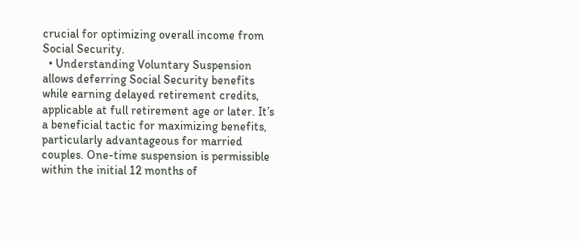crucial for optimizing overall income from Social Security.
  • Understanding Voluntary Suspension allows deferring Social Security benefits while earning delayed retirement credits, applicable at full retirement age or later. It’s a beneficial tactic for maximizing benefits, particularly advantageous for married couples. One-time suspension is permissible within the initial 12 months of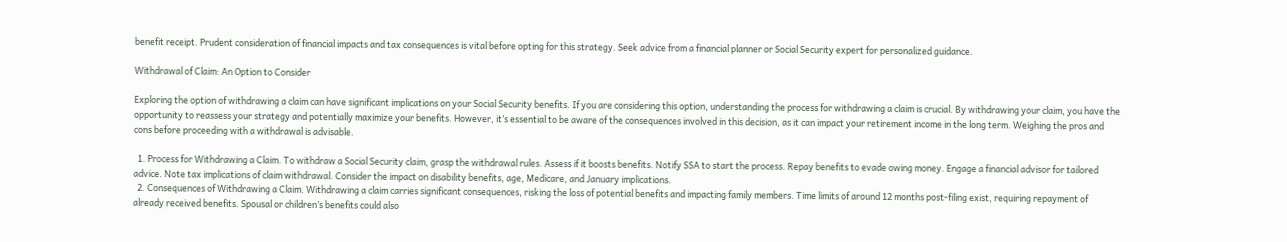benefit receipt. Prudent consideration of financial impacts and tax consequences is vital before opting for this strategy. Seek advice from a financial planner or Social Security expert for personalized guidance.

Withdrawal of Claim: An Option to Consider

Exploring the option of withdrawing a claim can have significant implications on your Social Security benefits. If you are considering this option, understanding the process for withdrawing a claim is crucial. By withdrawing your claim, you have the opportunity to reassess your strategy and potentially maximize your benefits. However, it’s essential to be aware of the consequences involved in this decision, as it can impact your retirement income in the long term. Weighing the pros and cons before proceeding with a withdrawal is advisable.

  1. Process for Withdrawing a Claim. To withdraw a Social Security claim, grasp the withdrawal rules. Assess if it boosts benefits. Notify SSA to start the process. Repay benefits to evade owing money. Engage a financial advisor for tailored advice. Note tax implications of claim withdrawal. Consider the impact on disability benefits, age, Medicare, and January implications.
  2. Consequences of Withdrawing a Claim. Withdrawing a claim carries significant consequences, risking the loss of potential benefits and impacting family members. Time limits of around 12 months post-filing exist, requiring repayment of already received benefits. Spousal or children’s benefits could also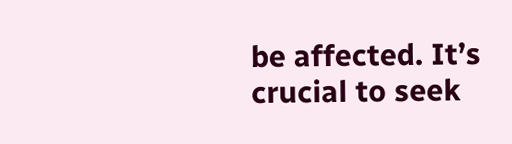be affected. It’s crucial to seek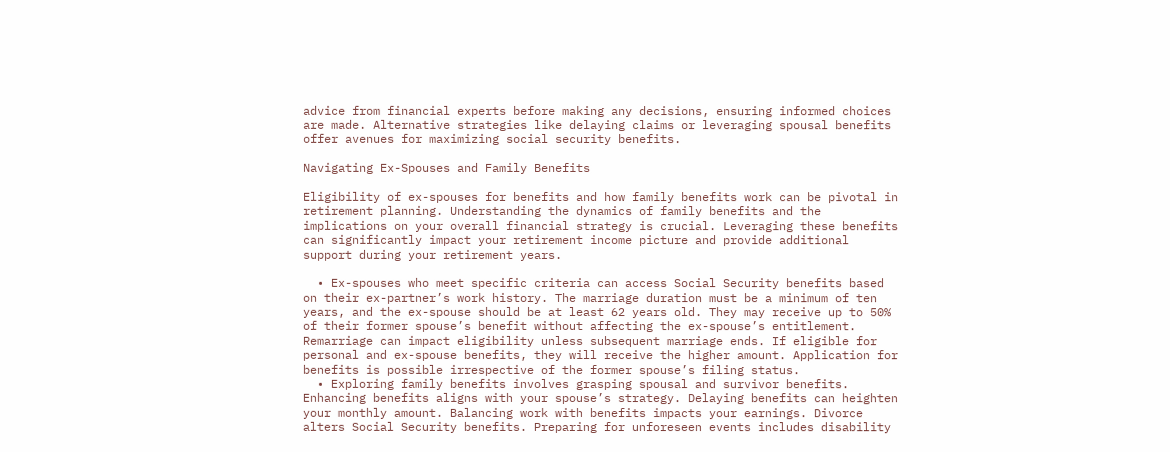advice from financial experts before making any decisions, ensuring informed choices are made. Alternative strategies like delaying claims or leveraging spousal benefits offer avenues for maximizing social security benefits.

Navigating Ex-Spouses and Family Benefits

Eligibility of ex-spouses for benefits and how family benefits work can be pivotal in retirement planning. Understanding the dynamics of family benefits and the implications on your overall financial strategy is crucial. Leveraging these benefits can significantly impact your retirement income picture and provide additional support during your retirement years.

  • Ex-spouses who meet specific criteria can access Social Security benefits based on their ex-partner’s work history. The marriage duration must be a minimum of ten years, and the ex-spouse should be at least 62 years old. They may receive up to 50% of their former spouse’s benefit without affecting the ex-spouse’s entitlement. Remarriage can impact eligibility unless subsequent marriage ends. If eligible for personal and ex-spouse benefits, they will receive the higher amount. Application for benefits is possible irrespective of the former spouse’s filing status.
  • Exploring family benefits involves grasping spousal and survivor benefits. Enhancing benefits aligns with your spouse’s strategy. Delaying benefits can heighten your monthly amount. Balancing work with benefits impacts your earnings. Divorce alters Social Security benefits. Preparing for unforeseen events includes disability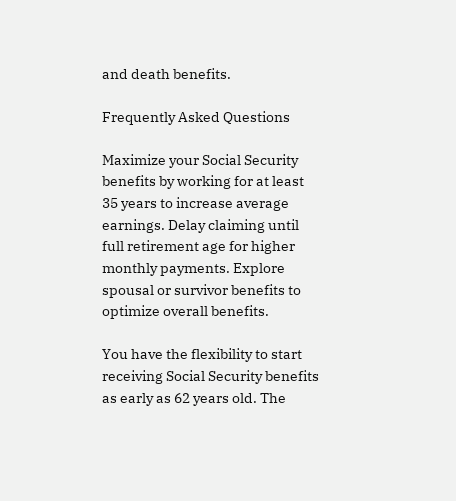and death benefits.

Frequently Asked Questions

Maximize your Social Security benefits by working for at least 35 years to increase average earnings. Delay claiming until full retirement age for higher monthly payments. Explore spousal or survivor benefits to optimize overall benefits.

You have the flexibility to start receiving Social Security benefits as early as 62 years old. The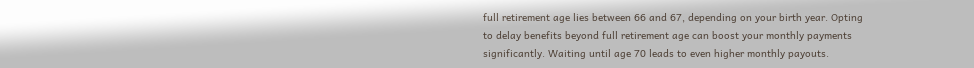full retirement age lies between 66 and 67, depending on your birth year. Opting to delay benefits beyond full retirement age can boost your monthly payments significantly. Waiting until age 70 leads to even higher monthly payouts.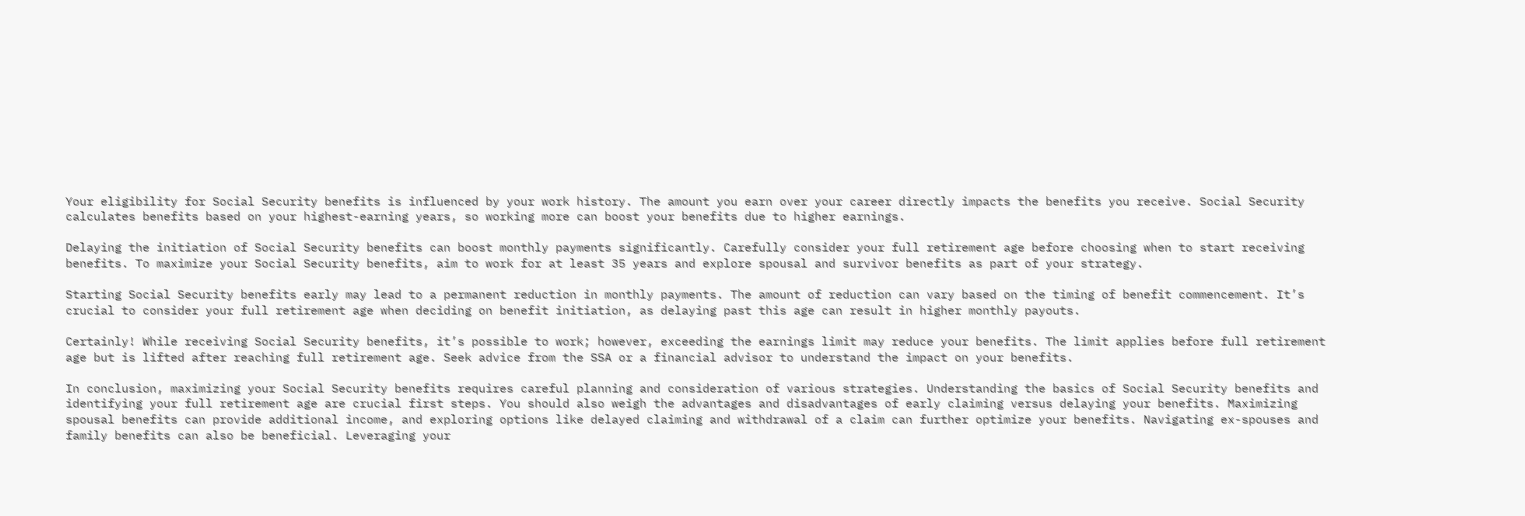Your eligibility for Social Security benefits is influenced by your work history. The amount you earn over your career directly impacts the benefits you receive. Social Security calculates benefits based on your highest-earning years, so working more can boost your benefits due to higher earnings.

Delaying the initiation of Social Security benefits can boost monthly payments significantly. Carefully consider your full retirement age before choosing when to start receiving benefits. To maximize your Social Security benefits, aim to work for at least 35 years and explore spousal and survivor benefits as part of your strategy.

Starting Social Security benefits early may lead to a permanent reduction in monthly payments. The amount of reduction can vary based on the timing of benefit commencement. It’s crucial to consider your full retirement age when deciding on benefit initiation, as delaying past this age can result in higher monthly payouts.

Certainly! While receiving Social Security benefits, it’s possible to work; however, exceeding the earnings limit may reduce your benefits. The limit applies before full retirement age but is lifted after reaching full retirement age. Seek advice from the SSA or a financial advisor to understand the impact on your benefits.

In conclusion, maximizing your Social Security benefits requires careful planning and consideration of various strategies. Understanding the basics of Social Security benefits and identifying your full retirement age are crucial first steps. You should also weigh the advantages and disadvantages of early claiming versus delaying your benefits. Maximizing spousal benefits can provide additional income, and exploring options like delayed claiming and withdrawal of a claim can further optimize your benefits. Navigating ex-spouses and family benefits can also be beneficial. Leveraging your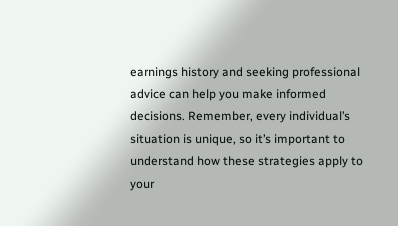earnings history and seeking professional advice can help you make informed decisions. Remember, every individual’s situation is unique, so it’s important to understand how these strategies apply to your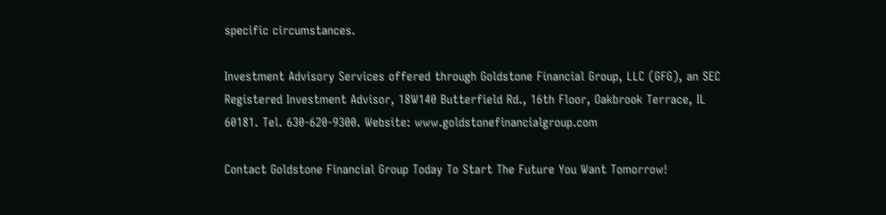specific circumstances.

Investment Advisory Services offered through Goldstone Financial Group, LLC (GFG), an SEC Registered Investment Advisor, 18W140 Butterfield Rd., 16th Floor, Oakbrook Terrace, IL 60181. Tel. 630-620-9300. Website: www.goldstonefinancialgroup.com

Contact Goldstone Financial Group Today To Start The Future You Want Tomorrow!